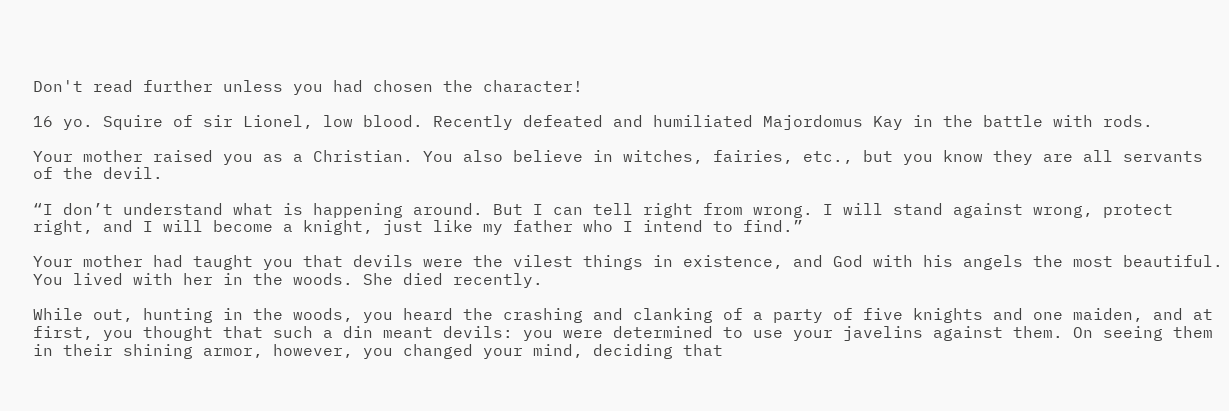Don't read further unless you had chosen the character!

16 yo. Squire of sir Lionel, low blood. Recently defeated and humiliated Majordomus Kay in the battle with rods.

Your mother raised you as a Christian. You also believe in witches, fairies, etc., but you know they are all servants of the devil.

“I don’t understand what is happening around. But I can tell right from wrong. I will stand against wrong, protect right, and I will become a knight, just like my father who I intend to find.”

Your mother had taught you that devils were the vilest things in existence, and God with his angels the most beautiful. You lived with her in the woods. She died recently.

While out, hunting in the woods, you heard the crashing and clanking of a party of five knights and one maiden, and at first, you thought that such a din meant devils: you were determined to use your javelins against them. On seeing them in their shining armor, however, you changed your mind, deciding that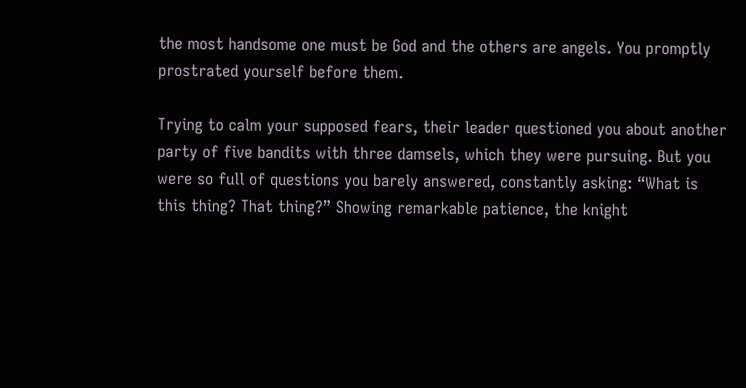the most handsome one must be God and the others are angels. You promptly prostrated yourself before them.

Trying to calm your supposed fears, their leader questioned you about another party of five bandits with three damsels, which they were pursuing. But you were so full of questions you barely answered, constantly asking: “What is this thing? That thing?” Showing remarkable patience, the knight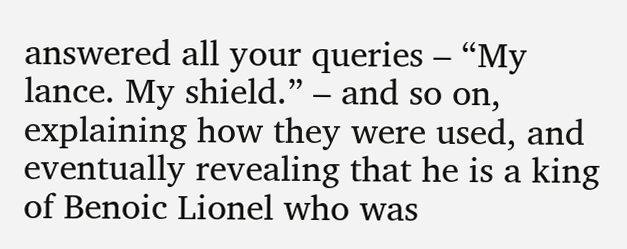answered all your queries – “My lance. My shield.” – and so on, explaining how they were used, and eventually revealing that he is a king of Benoic Lionel who was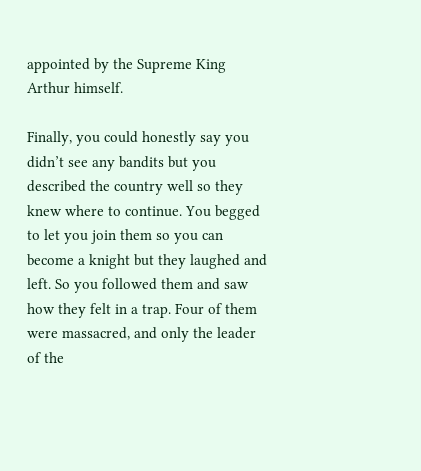appointed by the Supreme King Arthur himself.

Finally, you could honestly say you didn’t see any bandits but you described the country well so they knew where to continue. You begged to let you join them so you can become a knight but they laughed and left. So you followed them and saw how they felt in a trap. Four of them were massacred, and only the leader of the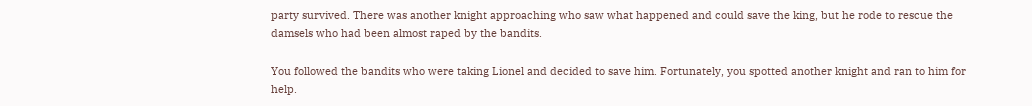party survived. There was another knight approaching who saw what happened and could save the king, but he rode to rescue the damsels who had been almost raped by the bandits.

You followed the bandits who were taking Lionel and decided to save him. Fortunately, you spotted another knight and ran to him for help.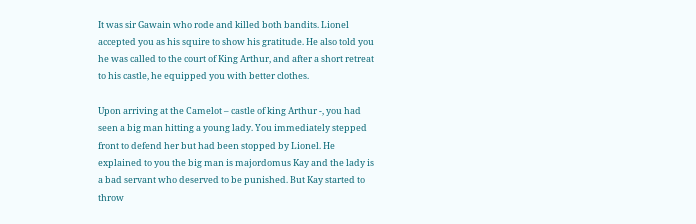It was sir Gawain who rode and killed both bandits. Lionel accepted you as his squire to show his gratitude. He also told you he was called to the court of King Arthur, and after a short retreat to his castle, he equipped you with better clothes.

Upon arriving at the Camelot – castle of king Arthur -, you had seen a big man hitting a young lady. You immediately stepped front to defend her but had been stopped by Lionel. He explained to you the big man is majordomus Kay and the lady is a bad servant who deserved to be punished. But Kay started to throw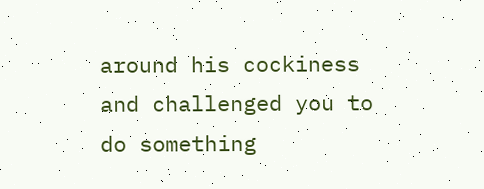around his cockiness and challenged you to do something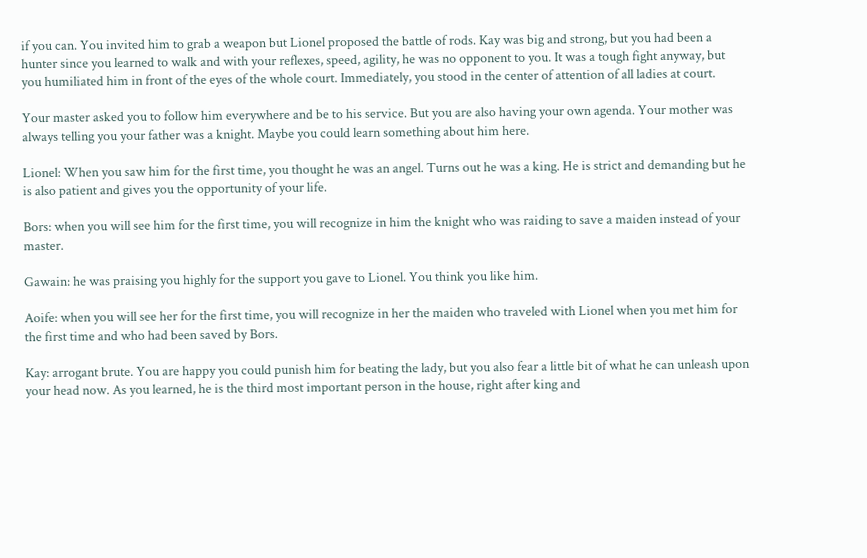if you can. You invited him to grab a weapon but Lionel proposed the battle of rods. Kay was big and strong, but you had been a hunter since you learned to walk and with your reflexes, speed, agility, he was no opponent to you. It was a tough fight anyway, but you humiliated him in front of the eyes of the whole court. Immediately, you stood in the center of attention of all ladies at court.

Your master asked you to follow him everywhere and be to his service. But you are also having your own agenda. Your mother was always telling you your father was a knight. Maybe you could learn something about him here.

Lionel: When you saw him for the first time, you thought he was an angel. Turns out he was a king. He is strict and demanding but he is also patient and gives you the opportunity of your life.

Bors: when you will see him for the first time, you will recognize in him the knight who was raiding to save a maiden instead of your master.

Gawain: he was praising you highly for the support you gave to Lionel. You think you like him.

Aoife: when you will see her for the first time, you will recognize in her the maiden who traveled with Lionel when you met him for the first time and who had been saved by Bors.

Kay: arrogant brute. You are happy you could punish him for beating the lady, but you also fear a little bit of what he can unleash upon your head now. As you learned, he is the third most important person in the house, right after king and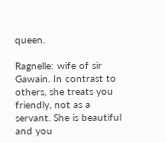queen.

Ragnelle: wife of sir Gawain. In contrast to others, she treats you friendly, not as a servant. She is beautiful and you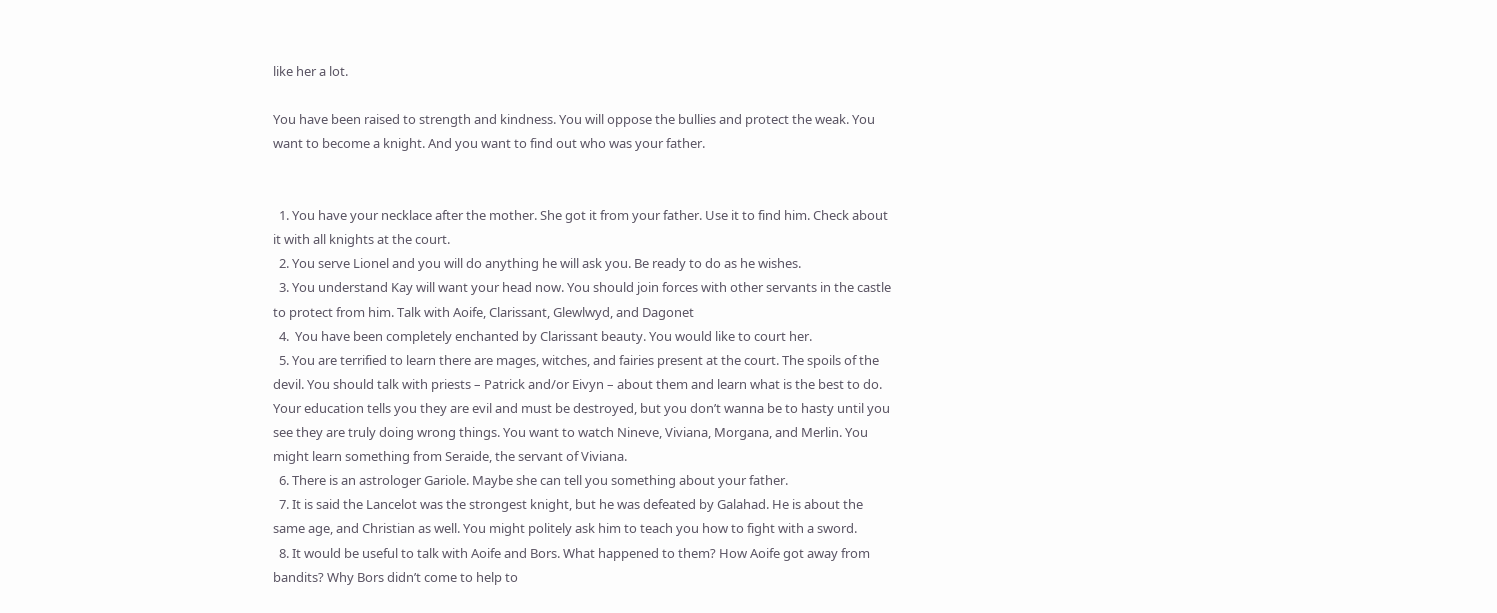like her a lot.

You have been raised to strength and kindness. You will oppose the bullies and protect the weak. You want to become a knight. And you want to find out who was your father.


  1. You have your necklace after the mother. She got it from your father. Use it to find him. Check about it with all knights at the court.
  2. You serve Lionel and you will do anything he will ask you. Be ready to do as he wishes.
  3. You understand Kay will want your head now. You should join forces with other servants in the castle to protect from him. Talk with Aoife, Clarissant, Glewlwyd, and Dagonet
  4.  You have been completely enchanted by Clarissant beauty. You would like to court her.
  5. You are terrified to learn there are mages, witches, and fairies present at the court. The spoils of the devil. You should talk with priests – Patrick and/or Eivyn – about them and learn what is the best to do. Your education tells you they are evil and must be destroyed, but you don’t wanna be to hasty until you see they are truly doing wrong things. You want to watch Nineve, Viviana, Morgana, and Merlin. You might learn something from Seraide, the servant of Viviana.
  6. There is an astrologer Gariole. Maybe she can tell you something about your father.
  7. It is said the Lancelot was the strongest knight, but he was defeated by Galahad. He is about the same age, and Christian as well. You might politely ask him to teach you how to fight with a sword.
  8. It would be useful to talk with Aoife and Bors. What happened to them? How Aoife got away from bandits? Why Bors didn’t come to help to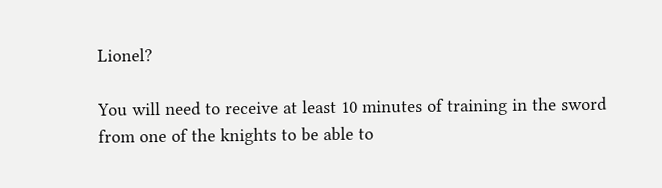Lionel?

You will need to receive at least 10 minutes of training in the sword from one of the knights to be able to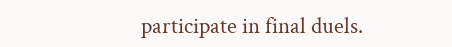participate in final duels.